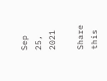Sep 25, 2021

Share this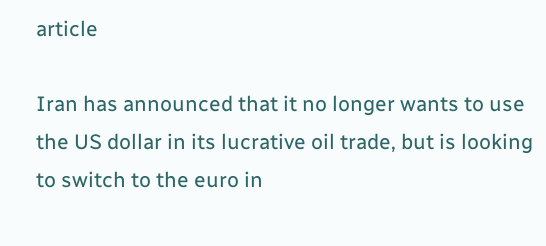article

Iran has announced that it no longer wants to use the US dollar in its lucrative oil trade, but is looking to switch to the euro in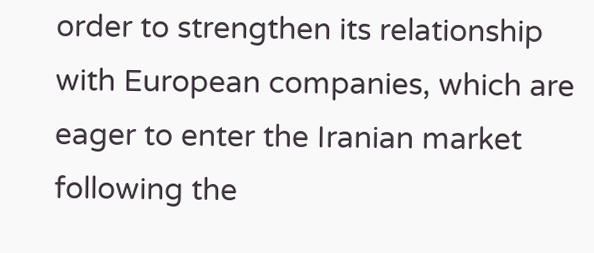order to strengthen its relationship with European companies, which are eager to enter the Iranian market following the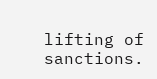lifting of sanctions.